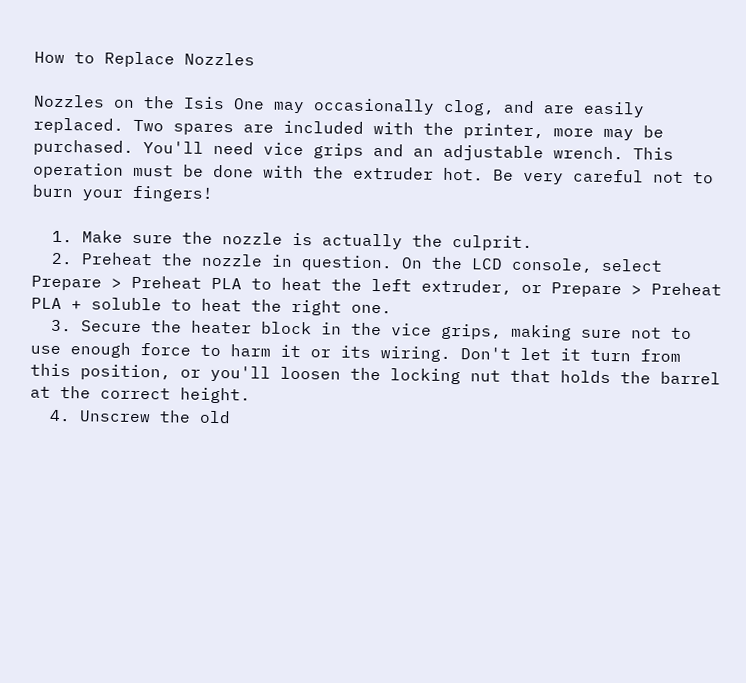How to Replace Nozzles

Nozzles on the Isis One may occasionally clog, and are easily replaced. Two spares are included with the printer, more may be purchased. You'll need vice grips and an adjustable wrench. This operation must be done with the extruder hot. Be very careful not to burn your fingers!

  1. Make sure the nozzle is actually the culprit.
  2. Preheat the nozzle in question. On the LCD console, select Prepare > Preheat PLA to heat the left extruder, or Prepare > Preheat PLA + soluble to heat the right one.
  3. Secure the heater block in the vice grips, making sure not to use enough force to harm it or its wiring. Don't let it turn from this position, or you'll loosen the locking nut that holds the barrel at the correct height.
  4. Unscrew the old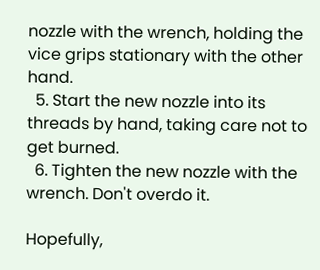nozzle with the wrench, holding the vice grips stationary with the other hand.
  5. Start the new nozzle into its threads by hand, taking care not to get burned.
  6. Tighten the new nozzle with the wrench. Don't overdo it.

Hopefully,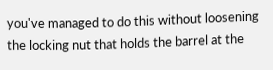you've managed to do this without loosening the locking nut that holds the barrel at the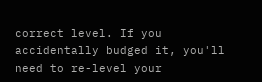correct level. If you accidentally budged it, you'll need to re-level your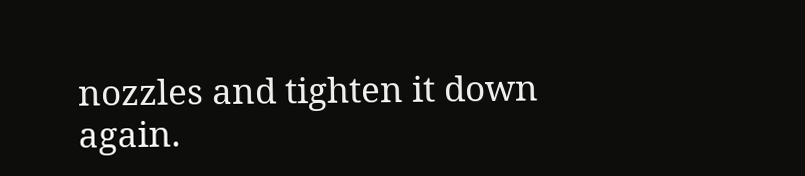nozzles and tighten it down again.